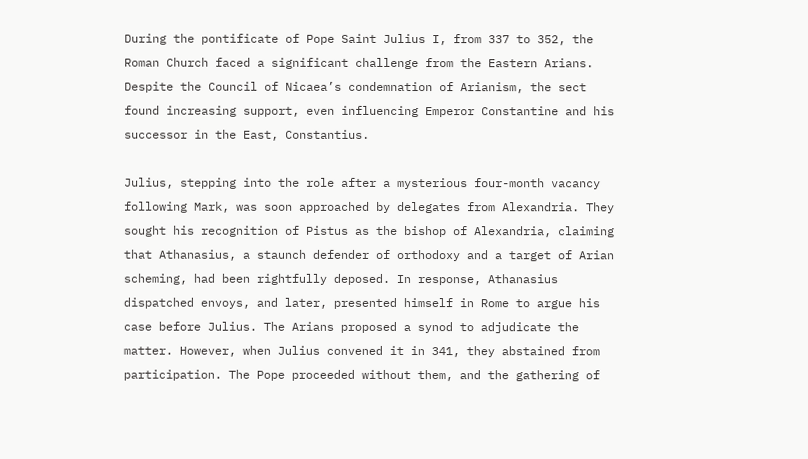During the pontificate of Pope Saint Julius I, from 337 to 352, the Roman Church faced a significant challenge from the Eastern Arians. Despite the Council of Nicaea’s condemnation of Arianism, the sect found increasing support, even influencing Emperor Constantine and his successor in the East, Constantius.

Julius, stepping into the role after a mysterious four-month vacancy following Mark, was soon approached by delegates from Alexandria. They sought his recognition of Pistus as the bishop of Alexandria, claiming that Athanasius, a staunch defender of orthodoxy and a target of Arian scheming, had been rightfully deposed. In response, Athanasius dispatched envoys, and later, presented himself in Rome to argue his case before Julius. The Arians proposed a synod to adjudicate the matter. However, when Julius convened it in 341, they abstained from participation. The Pope proceeded without them, and the gathering of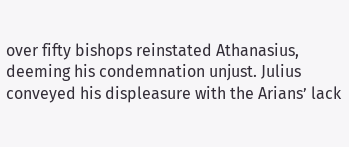over fifty bishops reinstated Athanasius, deeming his condemnation unjust. Julius conveyed his displeasure with the Arians’ lack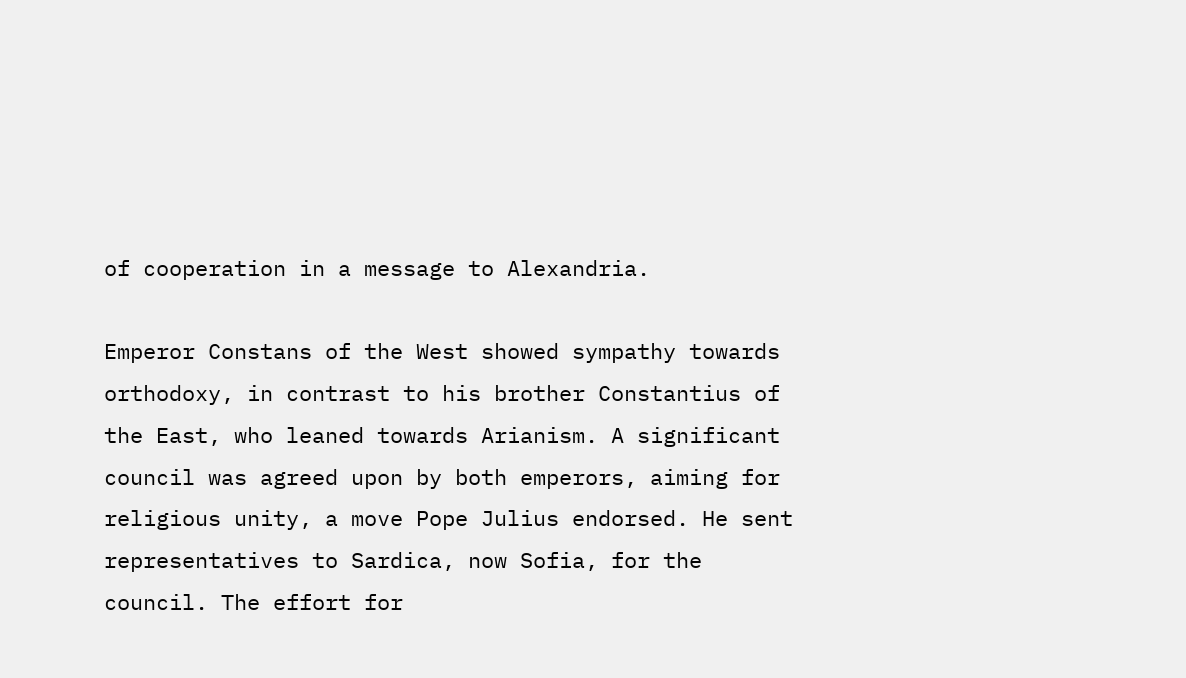of cooperation in a message to Alexandria.

Emperor Constans of the West showed sympathy towards orthodoxy, in contrast to his brother Constantius of the East, who leaned towards Arianism. A significant council was agreed upon by both emperors, aiming for religious unity, a move Pope Julius endorsed. He sent representatives to Sardica, now Sofia, for the council. The effort for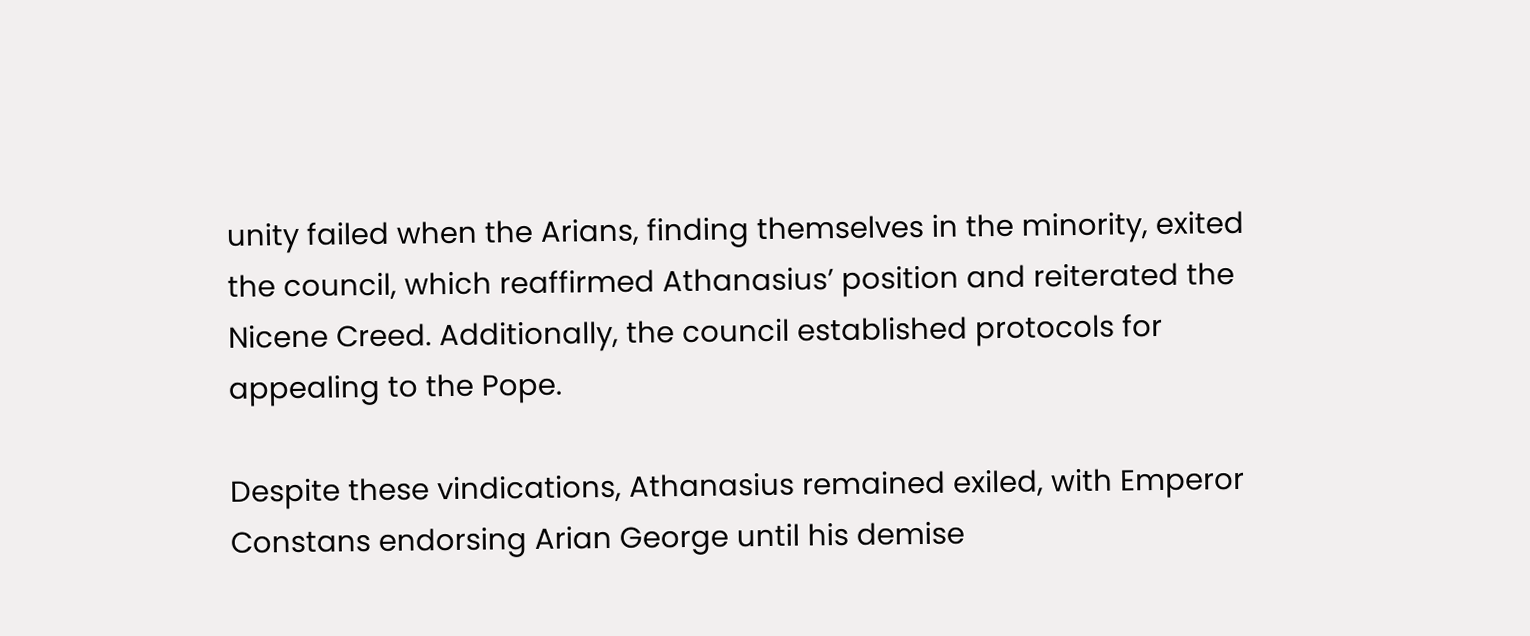unity failed when the Arians, finding themselves in the minority, exited the council, which reaffirmed Athanasius’ position and reiterated the Nicene Creed. Additionally, the council established protocols for appealing to the Pope.

Despite these vindications, Athanasius remained exiled, with Emperor Constans endorsing Arian George until his demise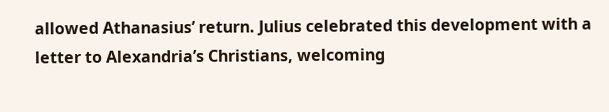allowed Athanasius’ return. Julius celebrated this development with a letter to Alexandria’s Christians, welcoming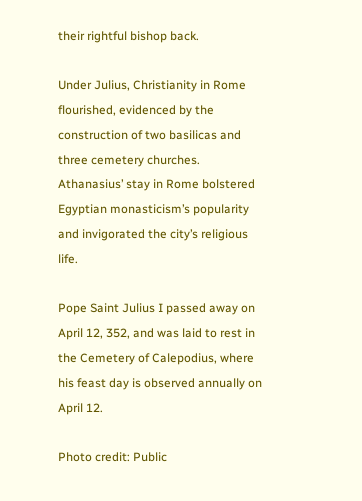their rightful bishop back.

Under Julius, Christianity in Rome flourished, evidenced by the construction of two basilicas and three cemetery churches. Athanasius’ stay in Rome bolstered Egyptian monasticism’s popularity and invigorated the city’s religious life.

Pope Saint Julius I passed away on April 12, 352, and was laid to rest in the Cemetery of Calepodius, where his feast day is observed annually on April 12.

Photo credit: Public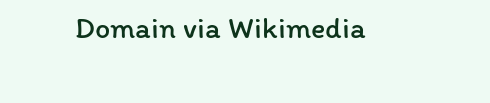Domain via Wikimedia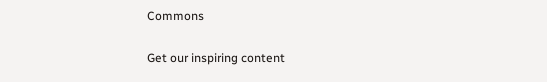Commons

Get our inspiring content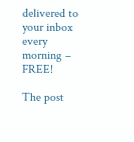delivered to your inbox every morning – FREE!

The post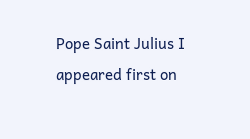Pope Saint Julius I appeared first on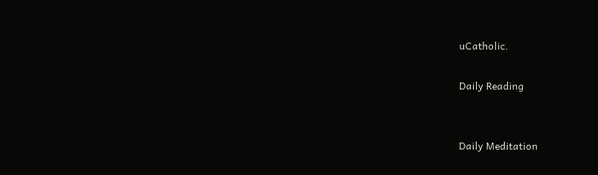uCatholic.

Daily Reading


Daily Meditation